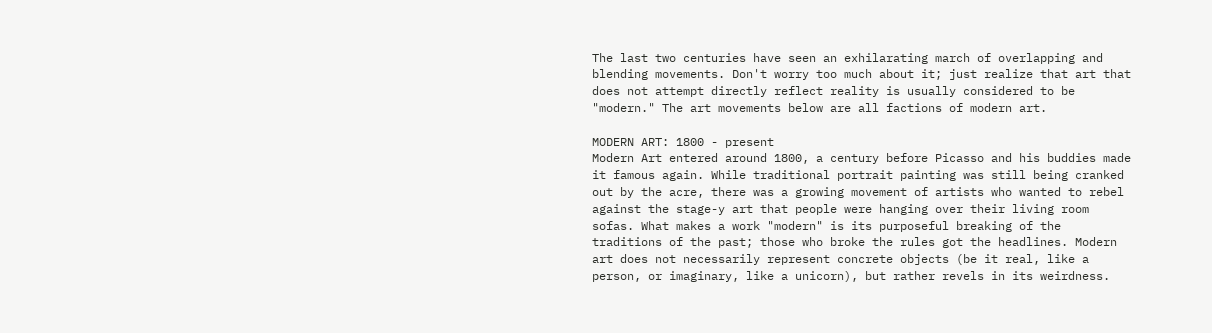The last two centuries have seen an exhilarating march of overlapping and blending movements. Don't worry too much about it; just realize that art that does not attempt directly reflect reality is usually considered to be "modern." The art movements below are all factions of modern art.

MODERN ART: 1800 - present
Modern Art entered around 1800, a century before Picasso and his buddies made it famous again. While traditional portrait painting was still being cranked out by the acre, there was a growing movement of artists who wanted to rebel against the stage-y art that people were hanging over their living room sofas. What makes a work "modern" is its purposeful breaking of the traditions of the past; those who broke the rules got the headlines. Modern art does not necessarily represent concrete objects (be it real, like a person, or imaginary, like a unicorn), but rather revels in its weirdness.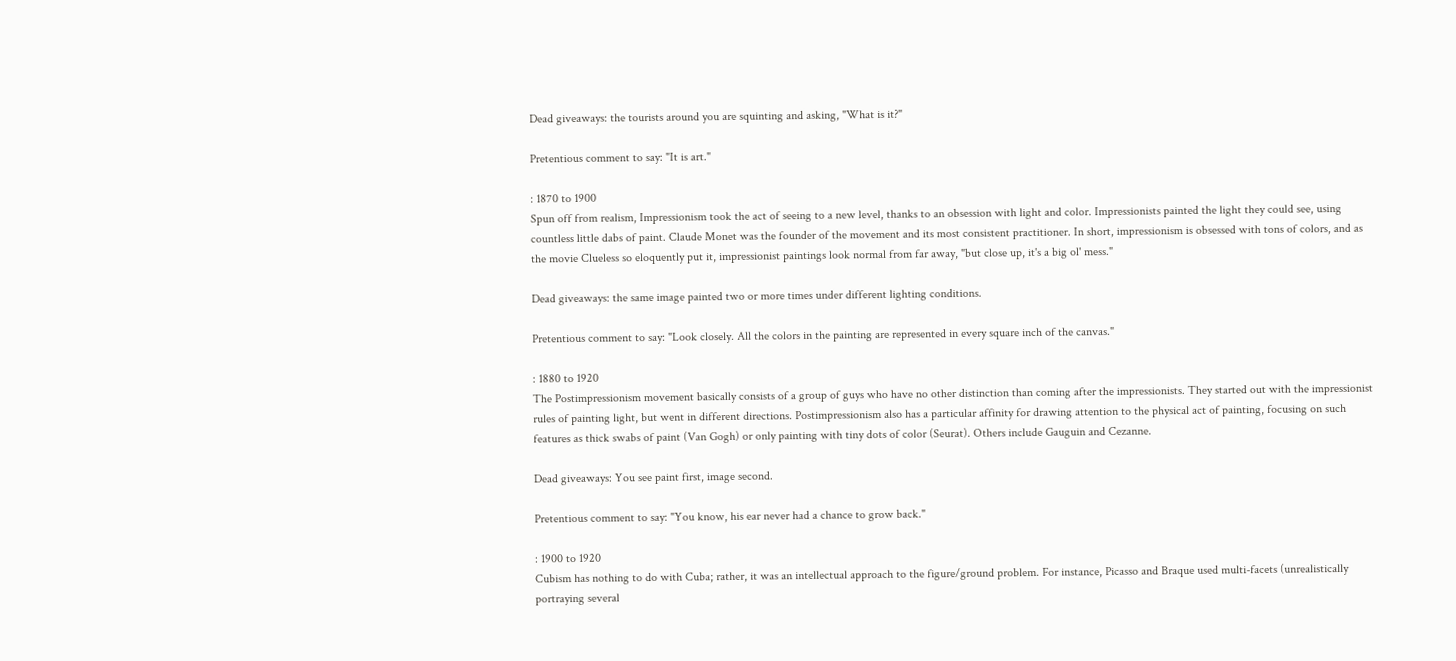Dead giveaways: the tourists around you are squinting and asking, "What is it?"

Pretentious comment to say: "It is art."

: 1870 to 1900
Spun off from realism, Impressionism took the act of seeing to a new level, thanks to an obsession with light and color. Impressionists painted the light they could see, using countless little dabs of paint. Claude Monet was the founder of the movement and its most consistent practitioner. In short, impressionism is obsessed with tons of colors, and as the movie Clueless so eloquently put it, impressionist paintings look normal from far away, "but close up, it's a big ol' mess."

Dead giveaways: the same image painted two or more times under different lighting conditions.

Pretentious comment to say: "Look closely. All the colors in the painting are represented in every square inch of the canvas."

: 1880 to 1920
The Postimpressionism movement basically consists of a group of guys who have no other distinction than coming after the impressionists. They started out with the impressionist rules of painting light, but went in different directions. Postimpressionism also has a particular affinity for drawing attention to the physical act of painting, focusing on such features as thick swabs of paint (Van Gogh) or only painting with tiny dots of color (Seurat). Others include Gauguin and Cezanne.

Dead giveaways: You see paint first, image second.

Pretentious comment to say: "You know, his ear never had a chance to grow back."

: 1900 to 1920
Cubism has nothing to do with Cuba; rather, it was an intellectual approach to the figure/ground problem. For instance, Picasso and Braque used multi-facets (unrealistically portraying several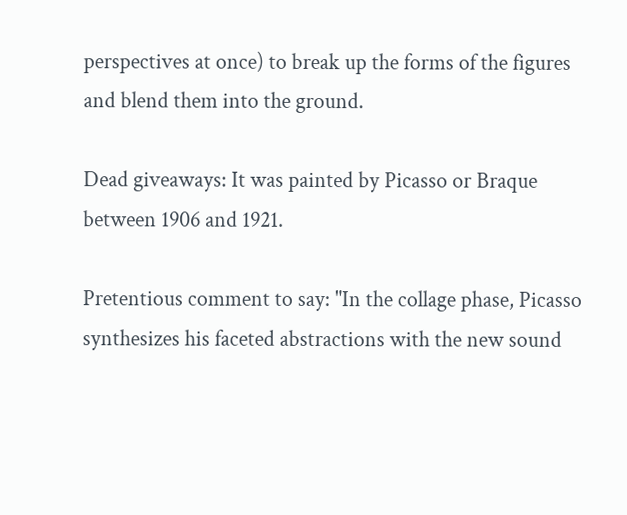perspectives at once) to break up the forms of the figures and blend them into the ground.

Dead giveaways: It was painted by Picasso or Braque between 1906 and 1921.

Pretentious comment to say: "In the collage phase, Picasso synthesizes his faceted abstractions with the new sound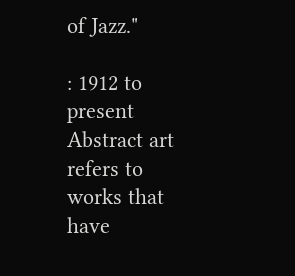of Jazz."

: 1912 to present
Abstract art refers to works that have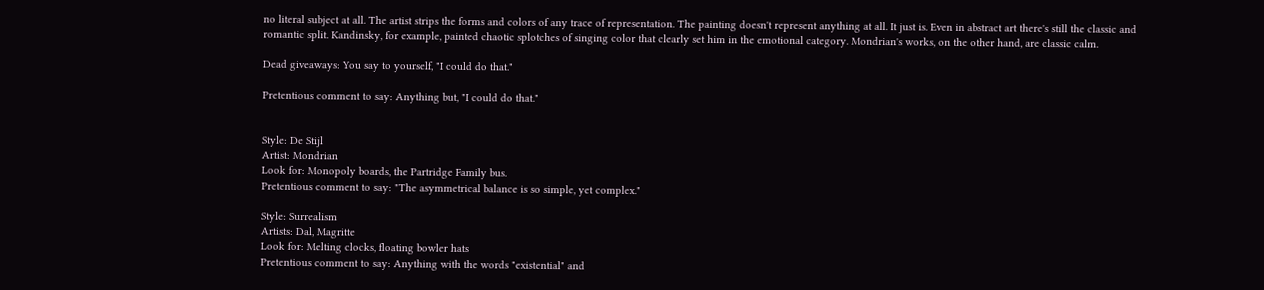no literal subject at all. The artist strips the forms and colors of any trace of representation. The painting doesn't represent anything at all. It just is. Even in abstract art there's still the classic and romantic split. Kandinsky, for example, painted chaotic splotches of singing color that clearly set him in the emotional category. Mondrian's works, on the other hand, are classic calm.

Dead giveaways: You say to yourself, "I could do that."

Pretentious comment to say: Anything but, "I could do that."


Style: De Stijl
Artist: Mondrian
Look for: Monopoly boards, the Partridge Family bus.
Pretentious comment to say: "The asymmetrical balance is so simple, yet complex."

Style: Surrealism
Artists: Dal, Magritte
Look for: Melting clocks, floating bowler hats
Pretentious comment to say: Anything with the words "existential" and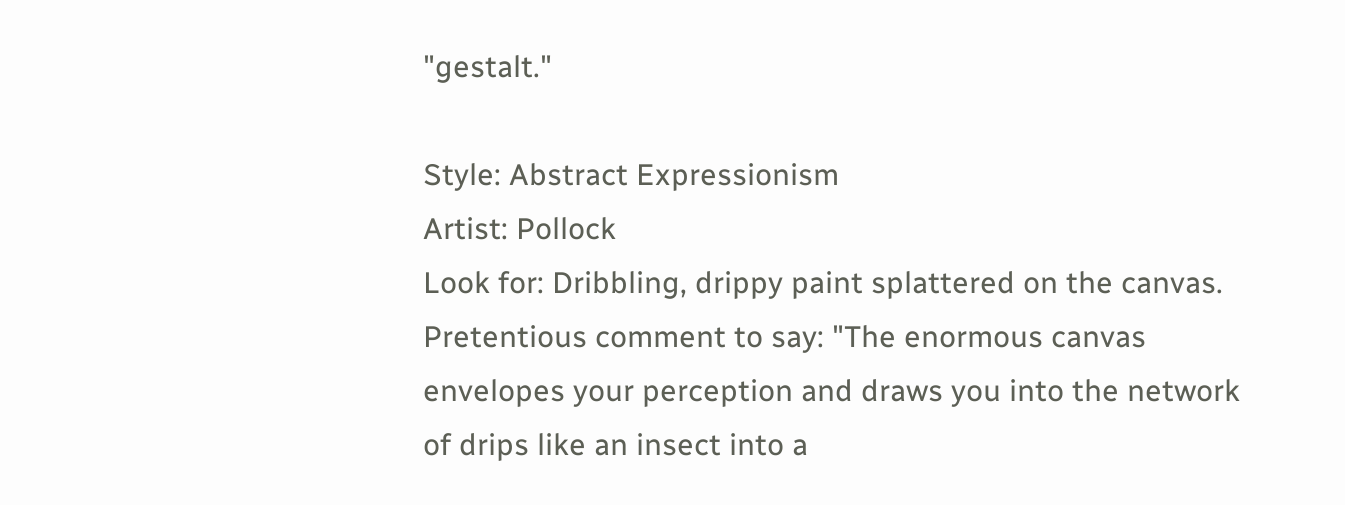"gestalt."

Style: Abstract Expressionism
Artist: Pollock
Look for: Dribbling, drippy paint splattered on the canvas.
Pretentious comment to say: "The enormous canvas envelopes your perception and draws you into the network of drips like an insect into a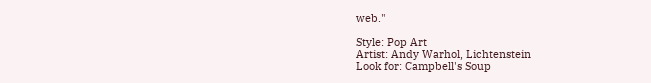web."

Style: Pop Art
Artist: Andy Warhol, Lichtenstein
Look for: Campbell's Soup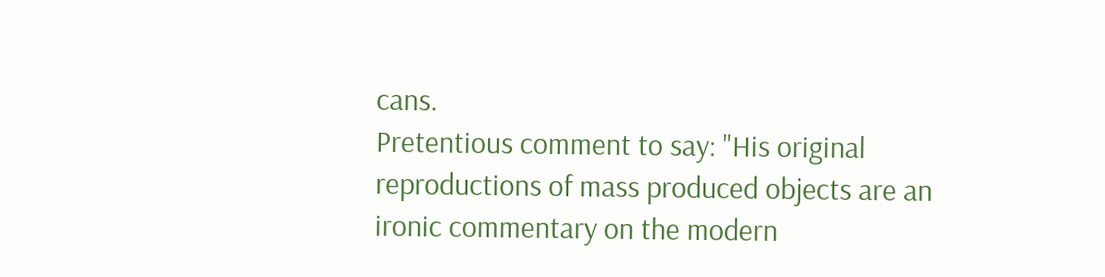cans.
Pretentious comment to say: "His original reproductions of mass produced objects are an ironic commentary on the modern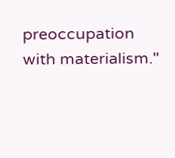preoccupation with materialism."